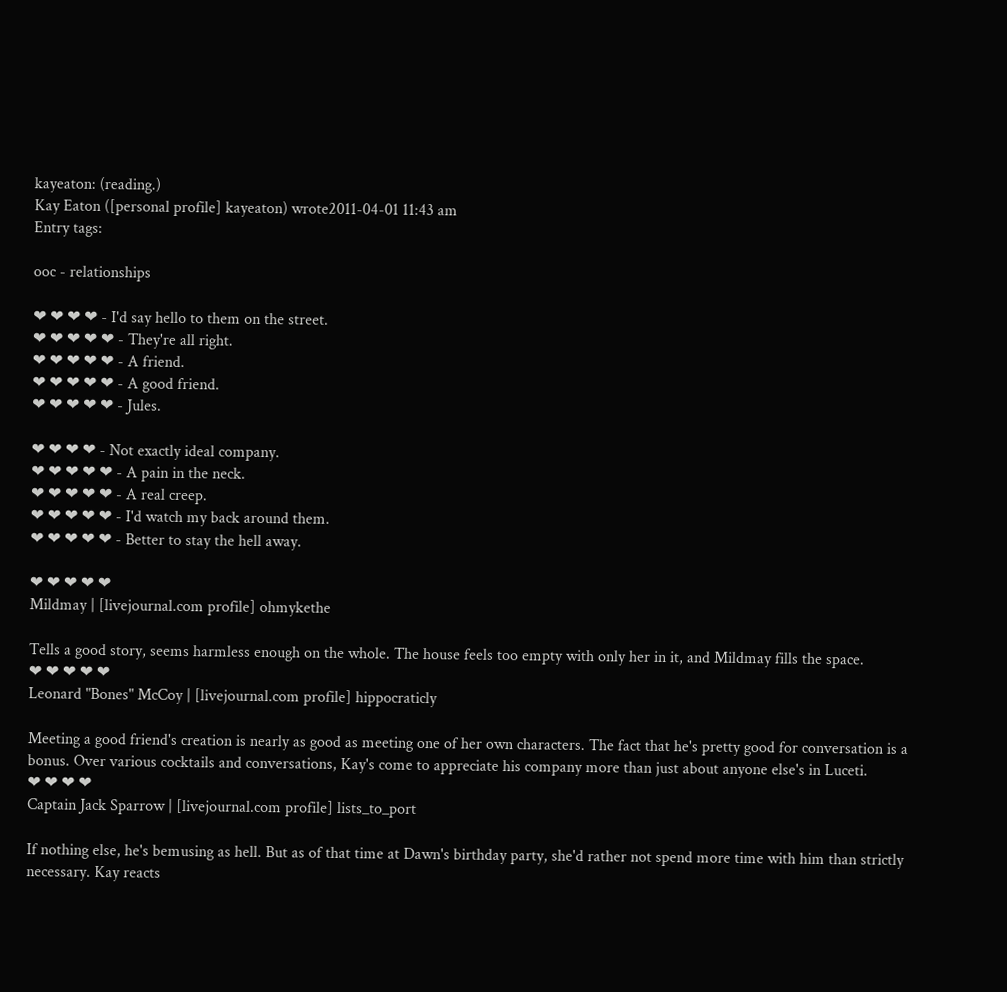kayeaton: (reading.)
Kay Eaton ([personal profile] kayeaton) wrote2011-04-01 11:43 am
Entry tags:

ooc - relationships

❤ ❤ ❤ ❤ - I'd say hello to them on the street.
❤ ❤ ❤ ❤ ❤ - They're all right.
❤ ❤ ❤ ❤ ❤ - A friend.
❤ ❤ ❤ ❤ ❤ - A good friend.
❤ ❤ ❤ ❤ ❤ - Jules.

❤ ❤ ❤ ❤ - Not exactly ideal company.
❤ ❤ ❤ ❤ ❤ - A pain in the neck.
❤ ❤ ❤ ❤ ❤ - A real creep.
❤ ❤ ❤ ❤ ❤ - I'd watch my back around them.
❤ ❤ ❤ ❤ ❤ - Better to stay the hell away.

❤ ❤ ❤ ❤ ❤
Mildmay | [livejournal.com profile] ohmykethe

Tells a good story, seems harmless enough on the whole. The house feels too empty with only her in it, and Mildmay fills the space.
❤ ❤ ❤ ❤ ❤
Leonard "Bones" McCoy | [livejournal.com profile] hippocraticly

Meeting a good friend's creation is nearly as good as meeting one of her own characters. The fact that he's pretty good for conversation is a bonus. Over various cocktails and conversations, Kay's come to appreciate his company more than just about anyone else's in Luceti.
❤ ❤ ❤ ❤
Captain Jack Sparrow | [livejournal.com profile] lists_to_port

If nothing else, he's bemusing as hell. But as of that time at Dawn's birthday party, she'd rather not spend more time with him than strictly necessary. Kay reacts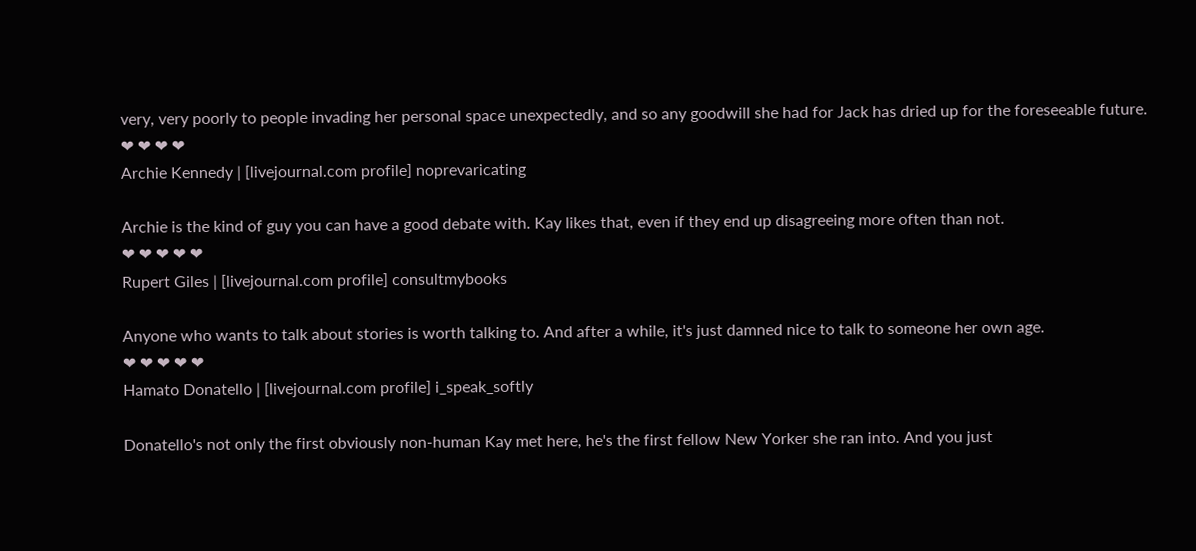very, very poorly to people invading her personal space unexpectedly, and so any goodwill she had for Jack has dried up for the foreseeable future.
❤ ❤ ❤ ❤
Archie Kennedy | [livejournal.com profile] noprevaricating

Archie is the kind of guy you can have a good debate with. Kay likes that, even if they end up disagreeing more often than not.
❤ ❤ ❤ ❤ ❤
Rupert Giles | [livejournal.com profile] consultmybooks

Anyone who wants to talk about stories is worth talking to. And after a while, it's just damned nice to talk to someone her own age.
❤ ❤ ❤ ❤ ❤
Hamato Donatello | [livejournal.com profile] i_speak_softly

Donatello's not only the first obviously non-human Kay met here, he's the first fellow New Yorker she ran into. And you just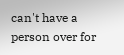can't have a person over for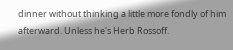dinner without thinking a little more fondly of him afterward. Unless he's Herb Rossoff.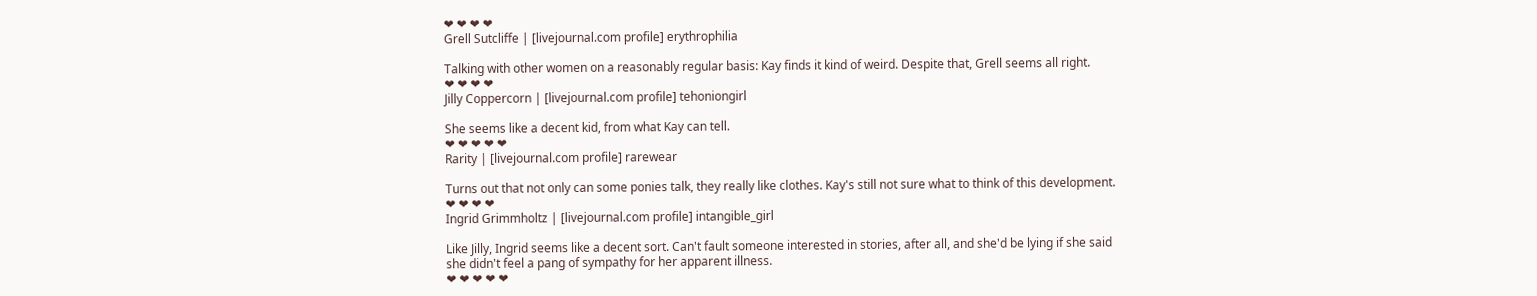❤ ❤ ❤ ❤
Grell Sutcliffe | [livejournal.com profile] erythrophilia

Talking with other women on a reasonably regular basis: Kay finds it kind of weird. Despite that, Grell seems all right.
❤ ❤ ❤ ❤
Jilly Coppercorn | [livejournal.com profile] tehoniongirl

She seems like a decent kid, from what Kay can tell.
❤ ❤ ❤ ❤ ❤
Rarity | [livejournal.com profile] rarewear

Turns out that not only can some ponies talk, they really like clothes. Kay's still not sure what to think of this development.
❤ ❤ ❤ ❤
Ingrid Grimmholtz | [livejournal.com profile] intangible_girl

Like Jilly, Ingrid seems like a decent sort. Can't fault someone interested in stories, after all, and she'd be lying if she said she didn't feel a pang of sympathy for her apparent illness.
❤ ❤ ❤ ❤ ❤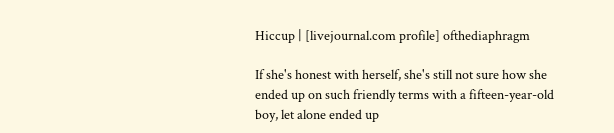Hiccup | [livejournal.com profile] ofthediaphragm

If she's honest with herself, she's still not sure how she ended up on such friendly terms with a fifteen-year-old boy, let alone ended up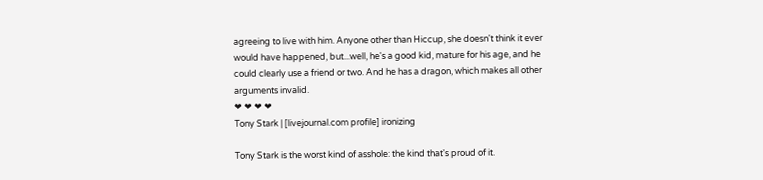agreeing to live with him. Anyone other than Hiccup, she doesn't think it ever would have happened, but...well, he's a good kid, mature for his age, and he could clearly use a friend or two. And he has a dragon, which makes all other arguments invalid.
❤ ❤ ❤ ❤
Tony Stark | [livejournal.com profile] ironizing

Tony Stark is the worst kind of asshole: the kind that's proud of it.